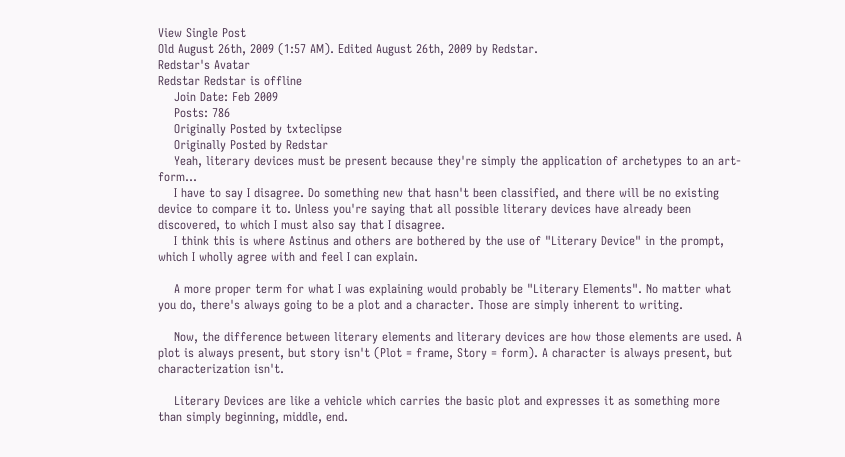View Single Post
Old August 26th, 2009 (1:57 AM). Edited August 26th, 2009 by Redstar.
Redstar's Avatar
Redstar Redstar is offline
    Join Date: Feb 2009
    Posts: 786
    Originally Posted by txteclipse
    Originally Posted by Redstar
    Yeah, literary devices must be present because they're simply the application of archetypes to an art-form...
    I have to say I disagree. Do something new that hasn't been classified, and there will be no existing device to compare it to. Unless you're saying that all possible literary devices have already been discovered, to which I must also say that I disagree.
    I think this is where Astinus and others are bothered by the use of "Literary Device" in the prompt, which I wholly agree with and feel I can explain.

    A more proper term for what I was explaining would probably be "Literary Elements". No matter what you do, there's always going to be a plot and a character. Those are simply inherent to writing.

    Now, the difference between literary elements and literary devices are how those elements are used. A plot is always present, but story isn't (Plot = frame, Story = form). A character is always present, but characterization isn't.

    Literary Devices are like a vehicle which carries the basic plot and expresses it as something more than simply beginning, middle, end.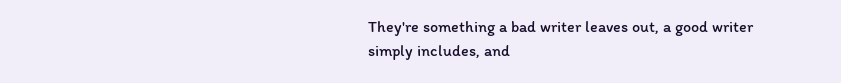They're something a bad writer leaves out, a good writer simply includes, and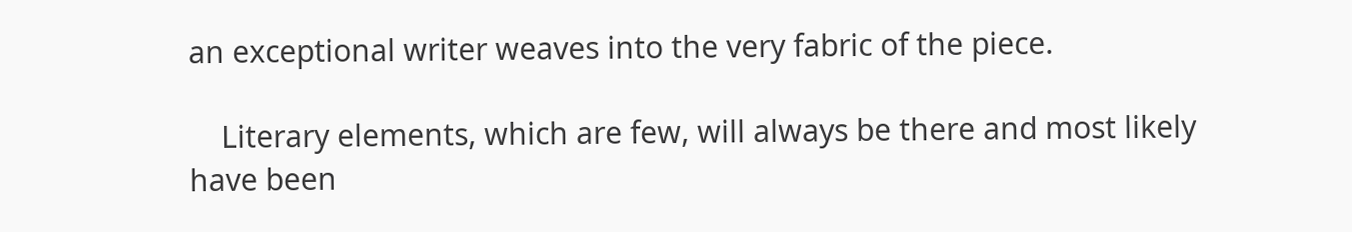an exceptional writer weaves into the very fabric of the piece.

    Literary elements, which are few, will always be there and most likely have been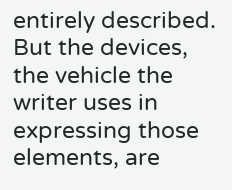entirely described. But the devices, the vehicle the writer uses in expressing those elements, are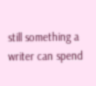still something a writer can spend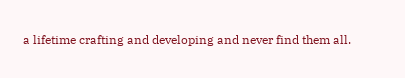a lifetime crafting and developing and never find them all.